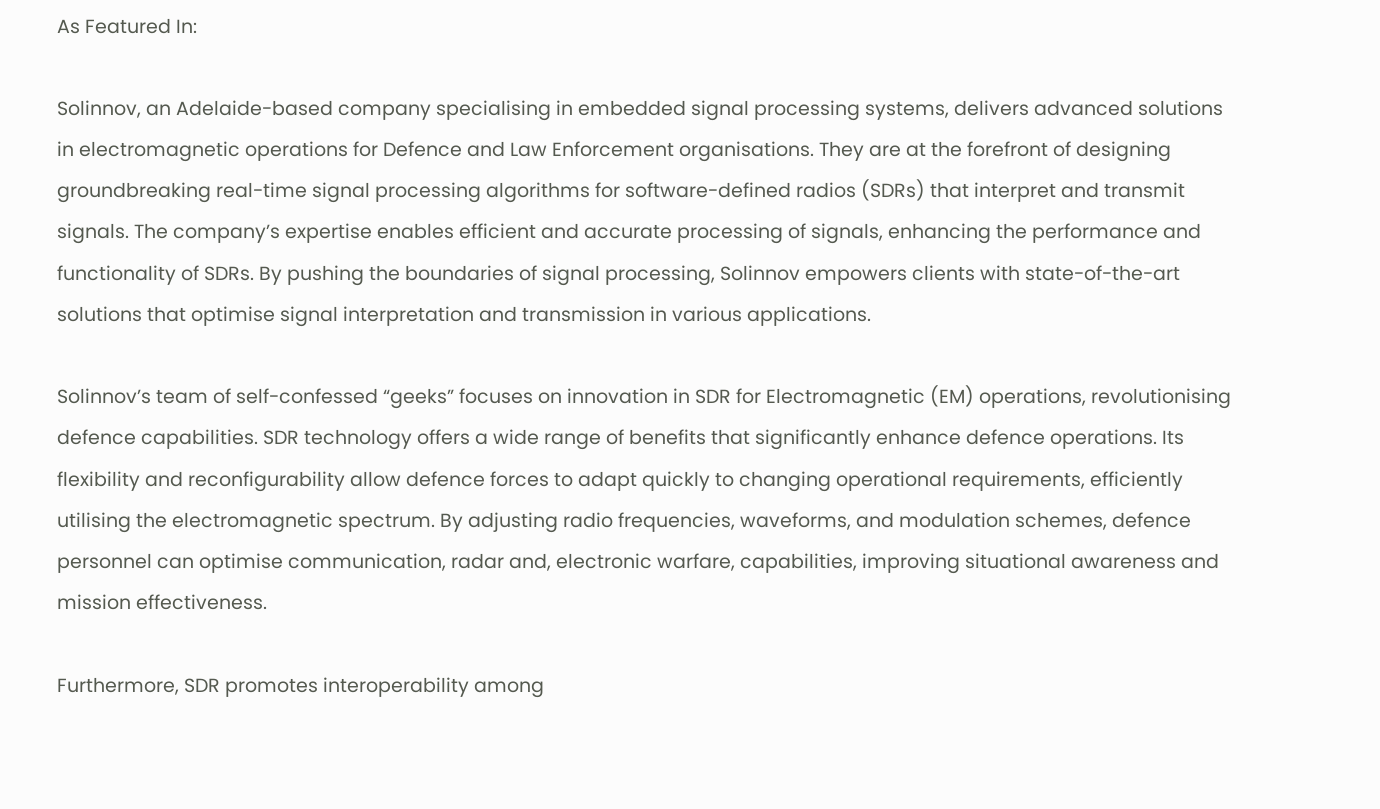As Featured In:

Solinnov, an Adelaide-based company specialising in embedded signal processing systems, delivers advanced solutions in electromagnetic operations for Defence and Law Enforcement organisations. They are at the forefront of designing groundbreaking real-time signal processing algorithms for software-defined radios (SDRs) that interpret and transmit signals. The company’s expertise enables efficient and accurate processing of signals, enhancing the performance and functionality of SDRs. By pushing the boundaries of signal processing, Solinnov empowers clients with state-of-the-art solutions that optimise signal interpretation and transmission in various applications.

Solinnov’s team of self-confessed “geeks” focuses on innovation in SDR for Electromagnetic (EM) operations, revolutionising defence capabilities. SDR technology offers a wide range of benefits that significantly enhance defence operations. Its flexibility and reconfigurability allow defence forces to adapt quickly to changing operational requirements, efficiently utilising the electromagnetic spectrum. By adjusting radio frequencies, waveforms, and modulation schemes, defence personnel can optimise communication, radar and, electronic warfare, capabilities, improving situational awareness and mission effectiveness.

Furthermore, SDR promotes interoperability among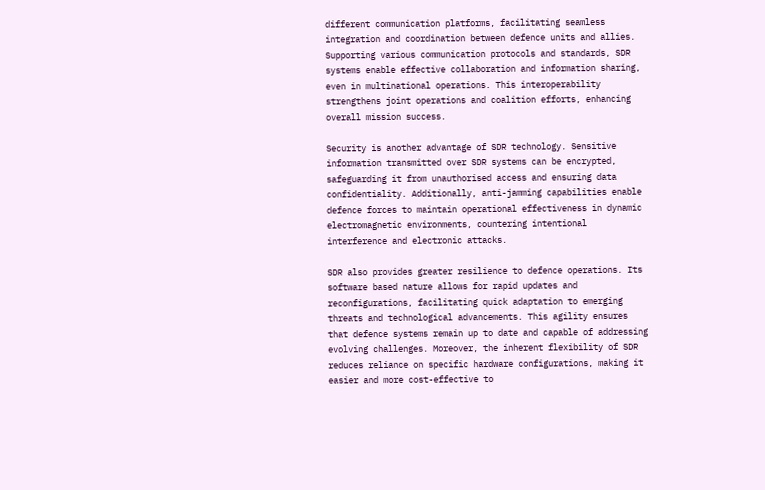different communication platforms, facilitating seamless integration and coordination between defence units and allies. Supporting various communication protocols and standards, SDR systems enable effective collaboration and information sharing, even in multinational operations. This interoperability strengthens joint operations and coalition efforts, enhancing overall mission success.

Security is another advantage of SDR technology. Sensitive information transmitted over SDR systems can be encrypted, safeguarding it from unauthorised access and ensuring data confidentiality. Additionally, anti-jamming capabilities enable defence forces to maintain operational effectiveness in dynamic electromagnetic environments, countering intentional interference and electronic attacks.

SDR also provides greater resilience to defence operations. Its software based nature allows for rapid updates and reconfigurations, facilitating quick adaptation to emerging threats and technological advancements. This agility ensures that defence systems remain up to date and capable of addressing evolving challenges. Moreover, the inherent flexibility of SDR reduces reliance on specific hardware configurations, making it easier and more cost-effective to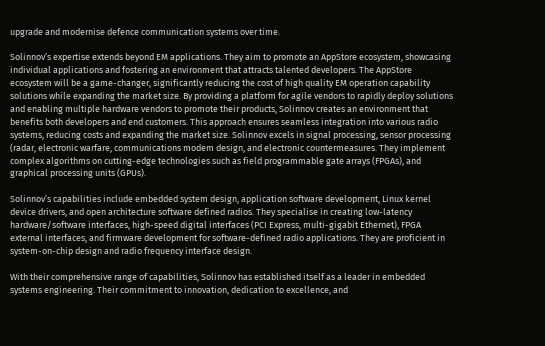upgrade and modernise defence communication systems over time.

Solinnov’s expertise extends beyond EM applications. They aim to promote an AppStore ecosystem, showcasing individual applications and fostering an environment that attracts talented developers. The AppStore ecosystem will be a game-changer, significantly reducing the cost of high quality EM operation capability solutions while expanding the market size. By providing a platform for agile vendors to rapidly deploy solutions and enabling multiple hardware vendors to promote their products, Solinnov creates an environment that benefits both developers and end customers. This approach ensures seamless integration into various radio systems, reducing costs and expanding the market size. Solinnov excels in signal processing, sensor processing (radar, electronic warfare, communications modem design, and electronic countermeasures. They implement complex algorithms on cutting-edge technologies such as field programmable gate arrays (FPGAs), and graphical processing units (GPUs).

Solinnov’s capabilities include embedded system design, application software development, Linux kernel device drivers, and open architecture software defined radios. They specialise in creating low-latency hardware/software interfaces, high-speed digital interfaces (PCI Express, multi-gigabit Ethernet), FPGA external interfaces, and firmware development for software-defined radio applications. They are proficient in system-on-chip design and radio frequency interface design.

With their comprehensive range of capabilities, Solinnov has established itself as a leader in embedded systems engineering. Their commitment to innovation, dedication to excellence, and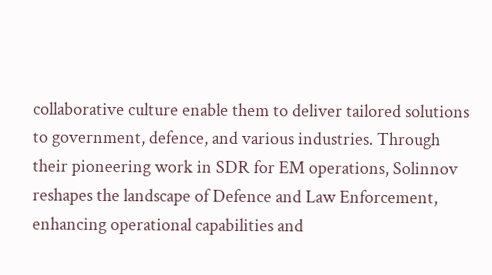collaborative culture enable them to deliver tailored solutions to government, defence, and various industries. Through their pioneering work in SDR for EM operations, Solinnov reshapes the landscape of Defence and Law Enforcement, enhancing operational capabilities and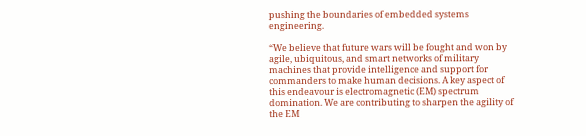pushing the boundaries of embedded systems engineering.

“We believe that future wars will be fought and won by agile, ubiquitous, and smart networks of military machines that provide intelligence and support for commanders to make human decisions. A key aspect of this endeavour is electromagnetic (EM) spectrum domination. We are contributing to sharpen the agility of the EM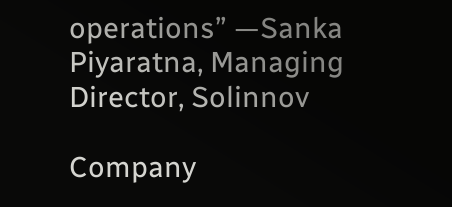operations” —Sanka Piyaratna, Managing Director, Solinnov

Company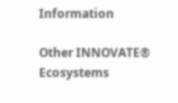Information

Other INNOVATE® Ecosystems